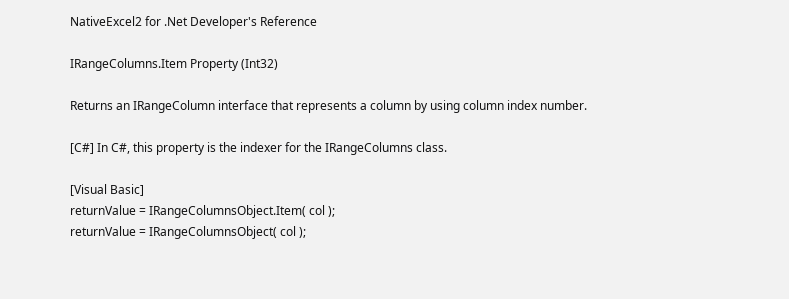NativeExcel2 for .Net Developer's Reference

IRangeColumns.Item Property (Int32)

Returns an IRangeColumn interface that represents a column by using column index number.

[C#] In C#, this property is the indexer for the IRangeColumns class.

[Visual Basic]
returnValue = IRangeColumnsObject.Item( col );
returnValue = IRangeColumnsObject( col );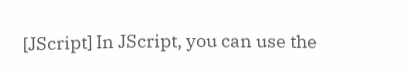[JScript] In JScript, you can use the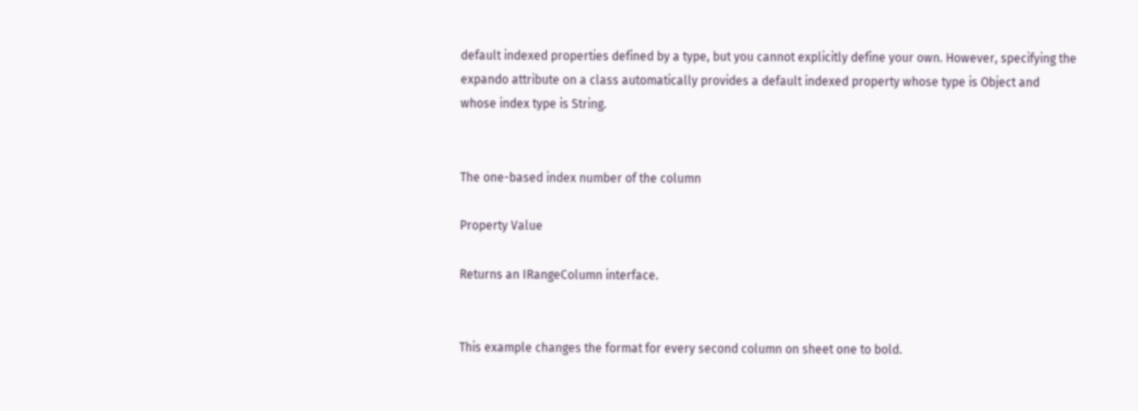default indexed properties defined by a type, but you cannot explicitly define your own. However, specifying the expando attribute on a class automatically provides a default indexed property whose type is Object and whose index type is String.


The one-based index number of the column

Property Value

Returns an IRangeColumn interface.


This example changes the format for every second column on sheet one to bold.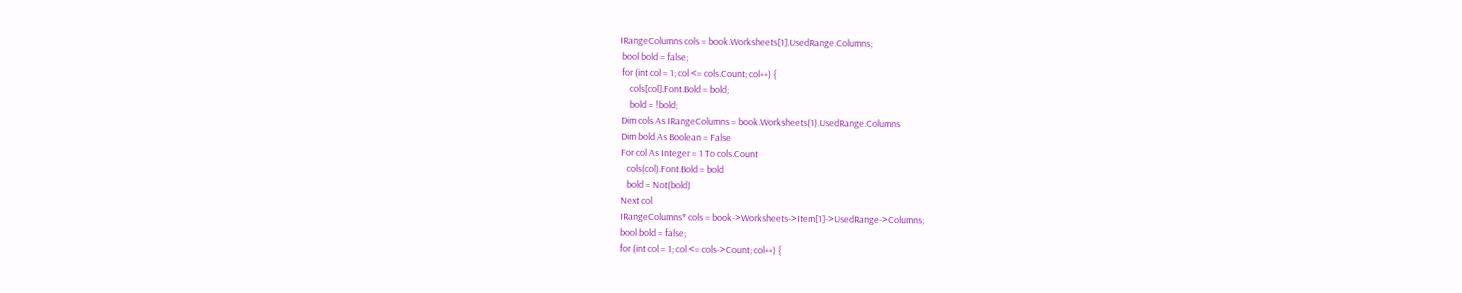IRangeColumns cols = book.Worksheets[1].UsedRange.Columns;
 bool bold = false;
 for (int col = 1; col <= cols.Count; col++) {
     cols[col].Font.Bold = bold;
     bold = !bold;
 Dim cols As IRangeColumns = book.Worksheets(1).UsedRange.Columns
 Dim bold As Boolean = False
 For col As Integer = 1 To cols.Count
    cols(col).Font.Bold = bold
    bold = Not(bold)
 Next col
 IRangeColumns* cols = book->Worksheets->Item[1]->UsedRange->Columns;
 bool bold = false;
 for (int col = 1; col <= cols->Count; col++) {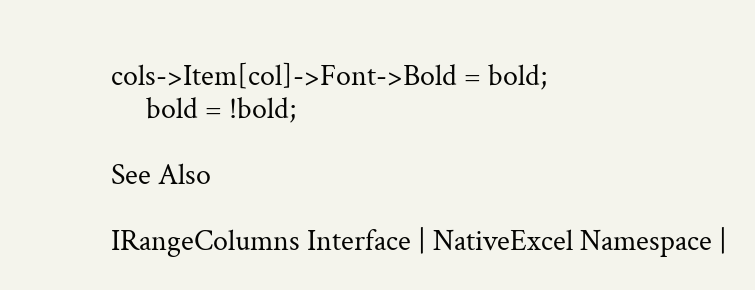cols->Item[col]->Font->Bold = bold;
     bold = !bold;

See Also

IRangeColumns Interface | NativeExcel Namespace |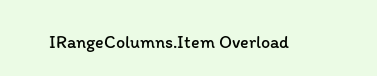IRangeColumns.Item Overload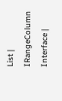List | IRangeColumn Interface |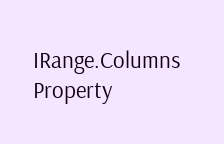IRange.Columns Property